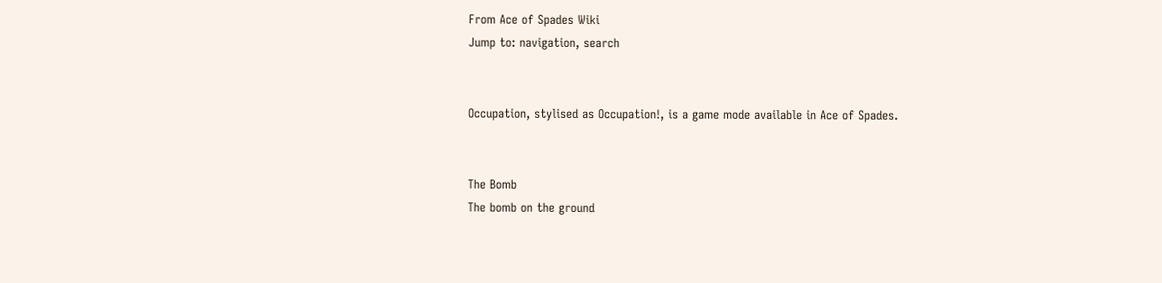From Ace of Spades Wiki
Jump to: navigation, search


Occupation, stylised as Occupation!, is a game mode available in Ace of Spades.


The Bomb
The bomb on the ground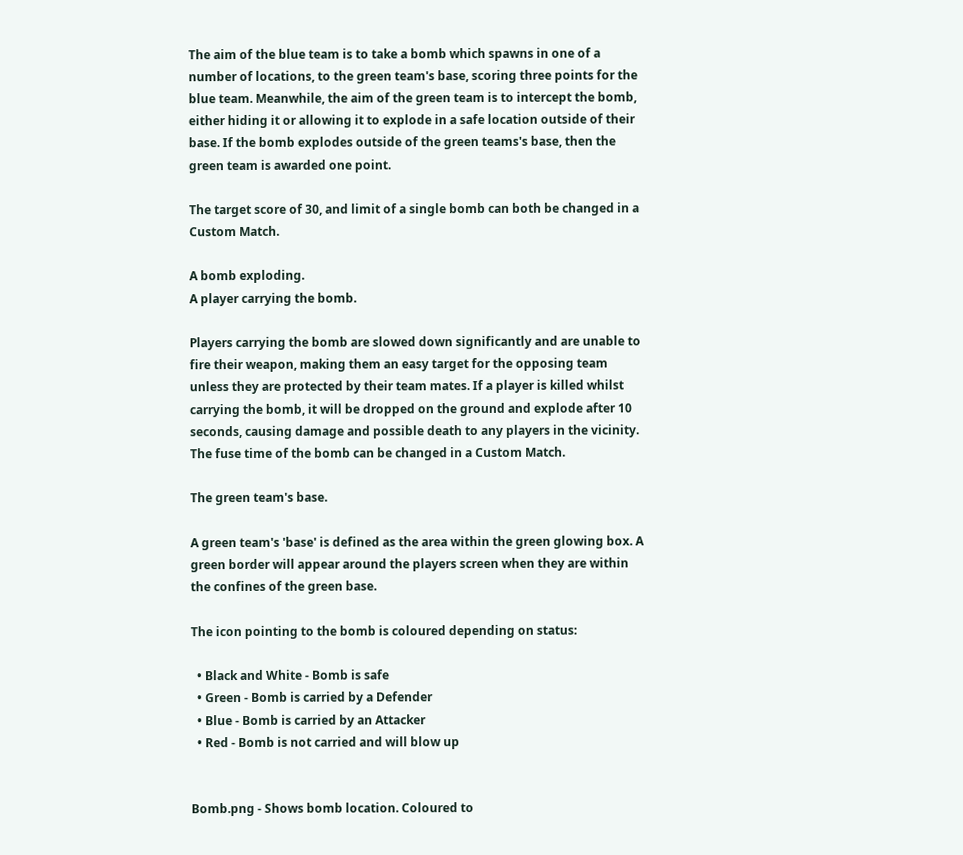The aim of the blue team is to take a bomb which spawns in one of a number of locations, to the green team's base, scoring three points for the blue team. Meanwhile, the aim of the green team is to intercept the bomb, either hiding it or allowing it to explode in a safe location outside of their base. If the bomb explodes outside of the green teams's base, then the green team is awarded one point.

The target score of 30, and limit of a single bomb can both be changed in a Custom Match.

A bomb exploding.
A player carrying the bomb.

Players carrying the bomb are slowed down significantly and are unable to fire their weapon, making them an easy target for the opposing team unless they are protected by their team mates. If a player is killed whilst carrying the bomb, it will be dropped on the ground and explode after 10 seconds, causing damage and possible death to any players in the vicinity. The fuse time of the bomb can be changed in a Custom Match.

The green team's base.

A green team's 'base' is defined as the area within the green glowing box. A green border will appear around the players screen when they are within the confines of the green base.

The icon pointing to the bomb is coloured depending on status:

  • Black and White - Bomb is safe
  • Green - Bomb is carried by a Defender
  • Blue - Bomb is carried by an Attacker
  • Red - Bomb is not carried and will blow up


Bomb.png - Shows bomb location. Coloured to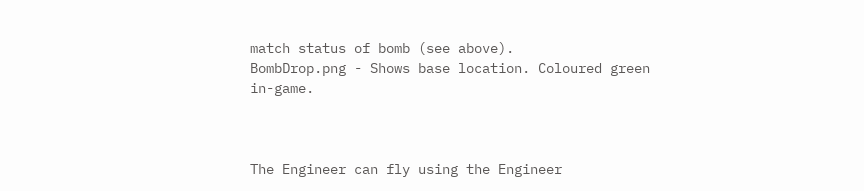match status of bomb (see above).
BombDrop.png - Shows base location. Coloured green in-game.



The Engineer can fly using the Engineer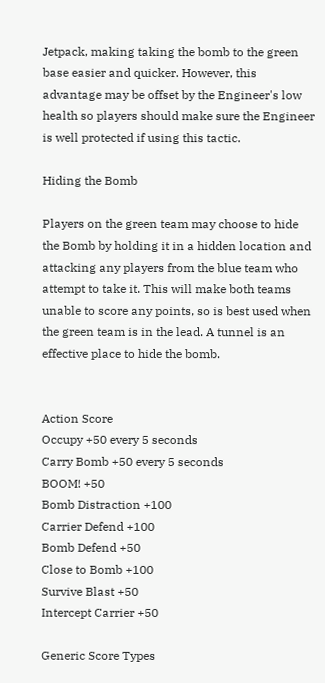Jetpack, making taking the bomb to the green base easier and quicker. However, this advantage may be offset by the Engineer's low health so players should make sure the Engineer is well protected if using this tactic.

Hiding the Bomb

Players on the green team may choose to hide the Bomb by holding it in a hidden location and attacking any players from the blue team who attempt to take it. This will make both teams unable to score any points, so is best used when the green team is in the lead. A tunnel is an effective place to hide the bomb.


Action Score
Occupy +50 every 5 seconds
Carry Bomb +50 every 5 seconds
BOOM! +50
Bomb Distraction +100
Carrier Defend +100
Bomb Defend +50
Close to Bomb +100
Survive Blast +50
Intercept Carrier +50

Generic Score Types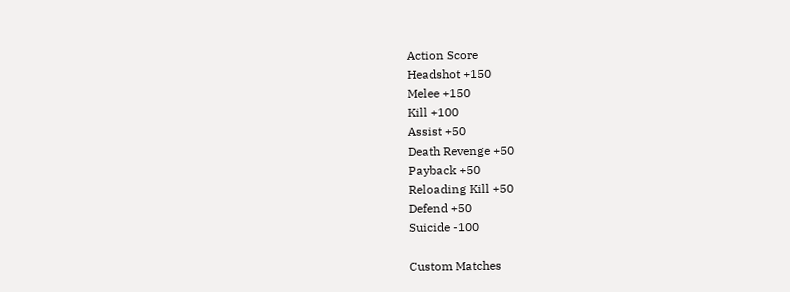Action Score
Headshot +150
Melee +150
Kill +100
Assist +50
Death Revenge +50
Payback +50
Reloading Kill +50
Defend +50
Suicide -100

Custom Matches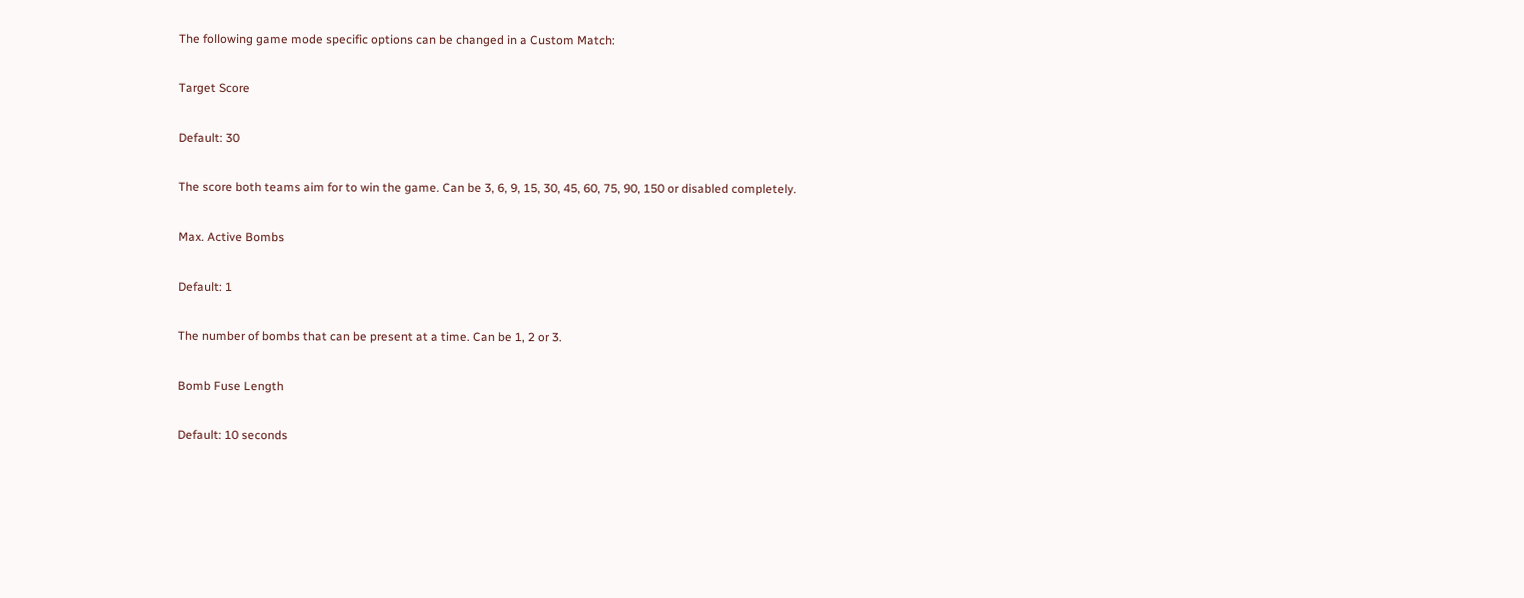The following game mode specific options can be changed in a Custom Match:

Target Score

Default: 30

The score both teams aim for to win the game. Can be 3, 6, 9, 15, 30, 45, 60, 75, 90, 150 or disabled completely.

Max. Active Bombs

Default: 1

The number of bombs that can be present at a time. Can be 1, 2 or 3.

Bomb Fuse Length

Default: 10 seconds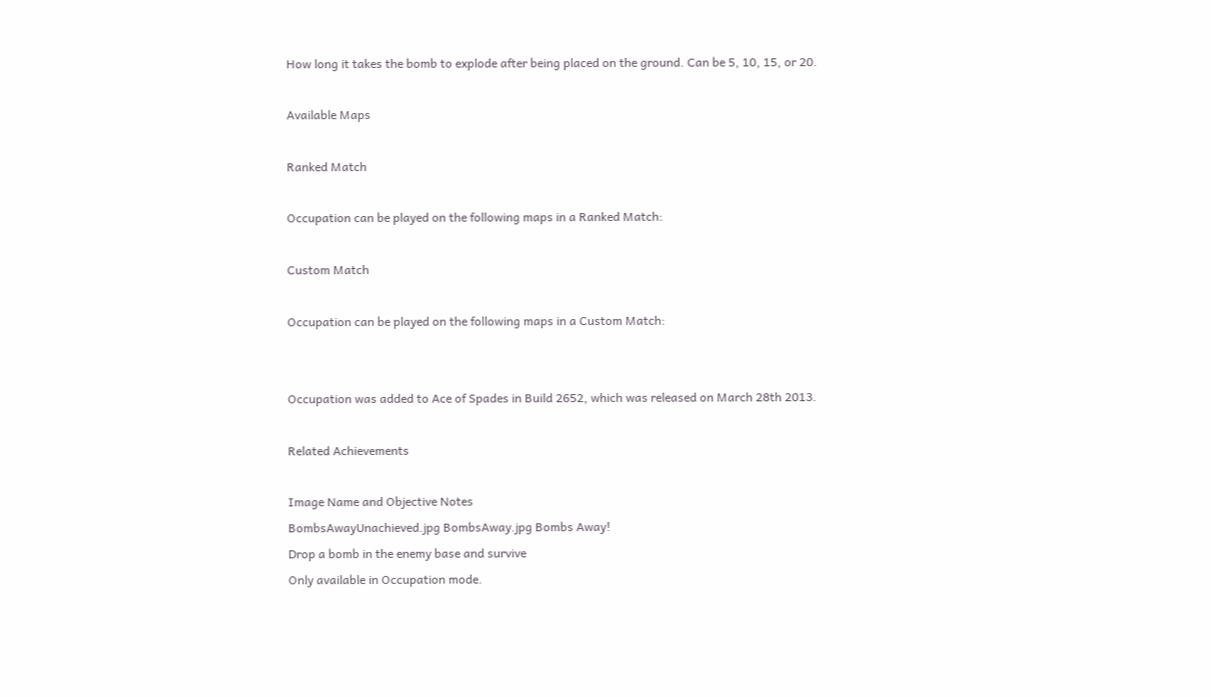How long it takes the bomb to explode after being placed on the ground. Can be 5, 10, 15, or 20.

Available Maps

Ranked Match

Occupation can be played on the following maps in a Ranked Match:

Custom Match

Occupation can be played on the following maps in a Custom Match:


Occupation was added to Ace of Spades in Build 2652, which was released on March 28th 2013.

Related Achievements

Image Name and Objective Notes
BombsAwayUnachieved.jpg BombsAway.jpg Bombs Away!
Drop a bomb in the enemy base and survive
Only available in Occupation mode.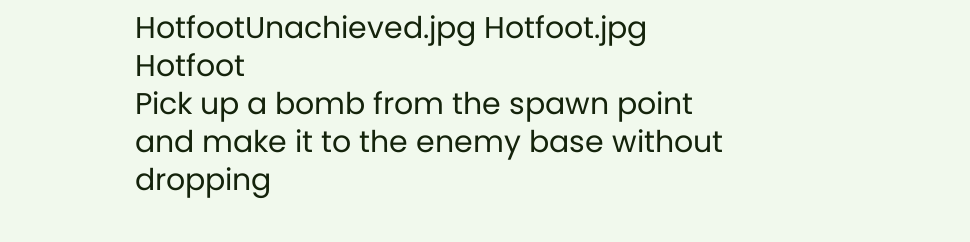HotfootUnachieved.jpg Hotfoot.jpg Hotfoot
Pick up a bomb from the spawn point and make it to the enemy base without dropping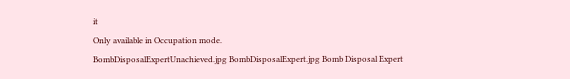it
Only available in Occupation mode.
BombDisposalExpertUnachieved.jpg BombDisposalExpert.jpg Bomb Disposal Expert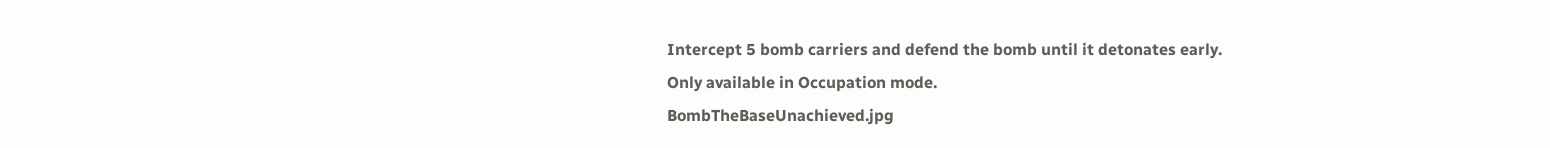Intercept 5 bomb carriers and defend the bomb until it detonates early.
Only available in Occupation mode.
BombTheBaseUnachieved.jpg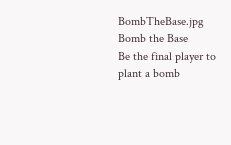BombTheBase.jpg Bomb the Base
Be the final player to plant a bomb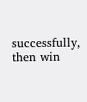successfully, then win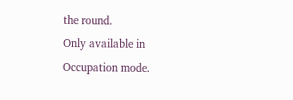the round.
Only available in Occupation mode.